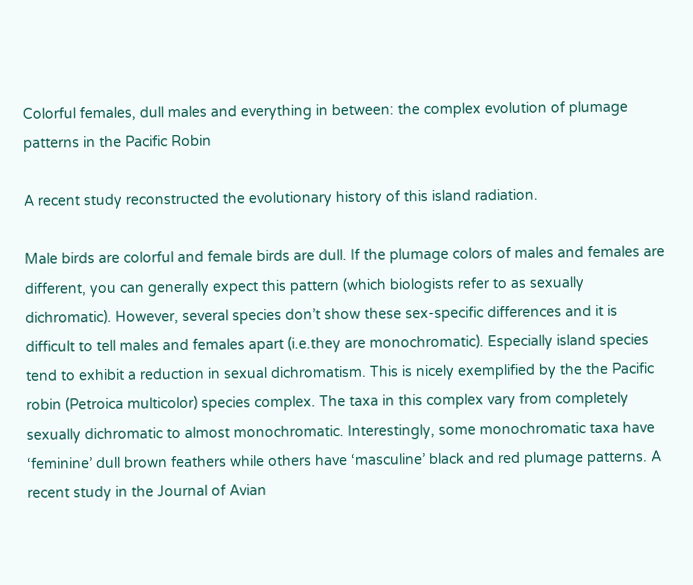Colorful females, dull males and everything in between: the complex evolution of plumage patterns in the Pacific Robin

A recent study reconstructed the evolutionary history of this island radiation.

Male birds are colorful and female birds are dull. If the plumage colors of males and females are different, you can generally expect this pattern (which biologists refer to as sexually dichromatic). However, several species don’t show these sex-specific differences and it is difficult to tell males and females apart (i.e.they are monochromatic). Especially island species tend to exhibit a reduction in sexual dichromatism. This is nicely exemplified by the the Pacific robin (Petroica multicolor) species complex. The taxa in this complex vary from completely sexually dichromatic to almost monochromatic. Interestingly, some monochromatic taxa have ‘feminine’ dull brown feathers while others have ‘masculine’ black and red plumage patterns. A recent study in the Journal of Avian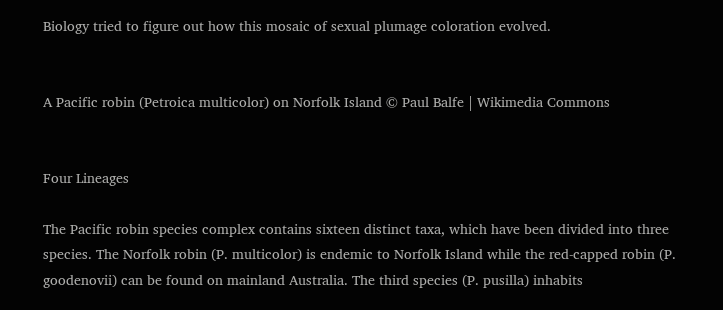Biology tried to figure out how this mosaic of sexual plumage coloration evolved.


A Pacific robin (Petroica multicolor) on Norfolk Island © Paul Balfe | Wikimedia Commons


Four Lineages

The Pacific robin species complex contains sixteen distinct taxa, which have been divided into three species. The Norfolk robin (P. multicolor) is endemic to Norfolk Island while the red-capped robin (P. goodenovii) can be found on mainland Australia. The third species (P. pusilla) inhabits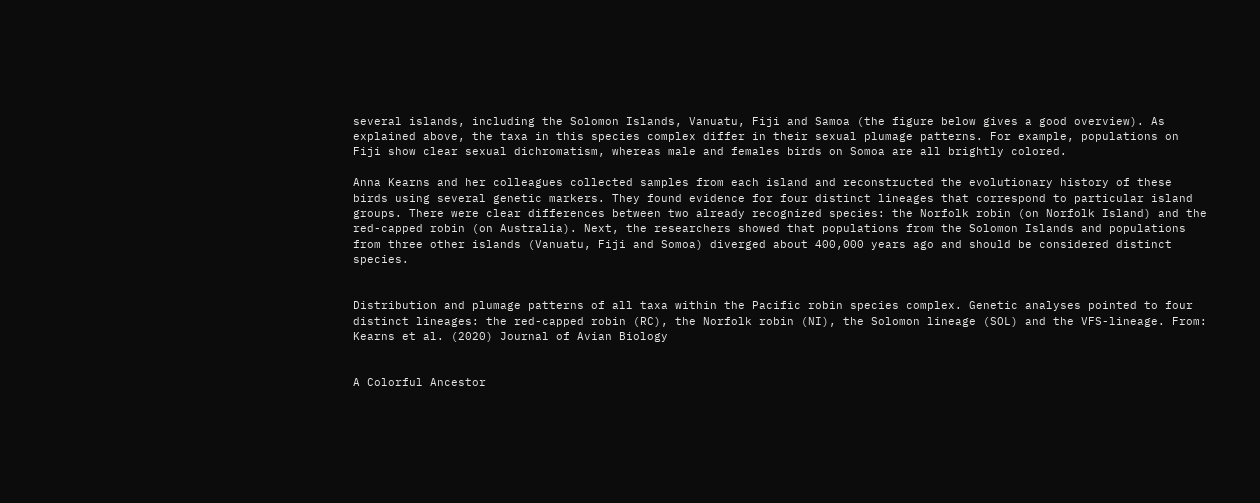several islands, including the Solomon Islands, Vanuatu, Fiji and Samoa (the figure below gives a good overview). As explained above, the taxa in this species complex differ in their sexual plumage patterns. For example, populations on Fiji show clear sexual dichromatism, whereas male and females birds on Somoa are all brightly colored.

Anna Kearns and her colleagues collected samples from each island and reconstructed the evolutionary history of these birds using several genetic markers. They found evidence for four distinct lineages that correspond to particular island groups. There were clear differences between two already recognized species: the Norfolk robin (on Norfolk Island) and the red-capped robin (on Australia). Next, the researchers showed that populations from the Solomon Islands and populations from three other islands (Vanuatu, Fiji and Somoa) diverged about 400,000 years ago and should be considered distinct species.


Distribution and plumage patterns of all taxa within the Pacific robin species complex. Genetic analyses pointed to four distinct lineages: the red-capped robin (RC), the Norfolk robin (NI), the Solomon lineage (SOL) and the VFS-lineage. From: Kearns et al. (2020) Journal of Avian Biology


A Colorful Ancestor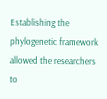Establishing the phylogenetic framework allowed the researchers to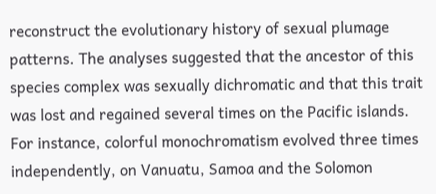reconstruct the evolutionary history of sexual plumage patterns. The analyses suggested that the ancestor of this species complex was sexually dichromatic and that this trait was lost and regained several times on the Pacific islands. For instance, colorful monochromatism evolved three times independently, on Vanuatu, Samoa and the Solomon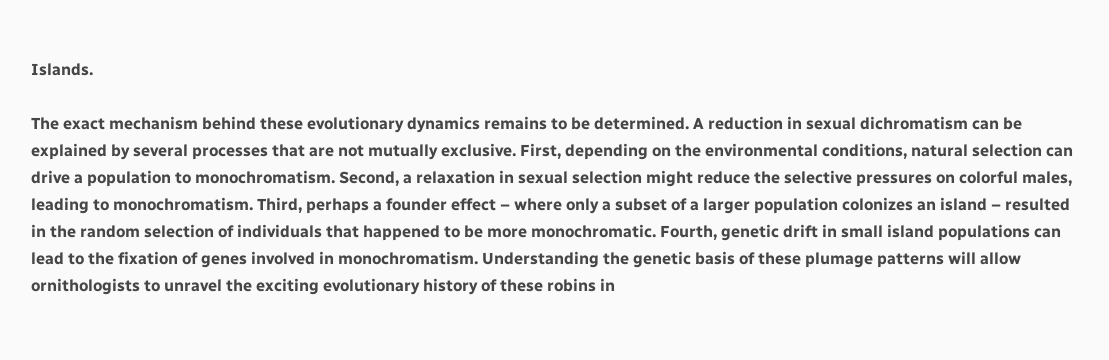Islands.

The exact mechanism behind these evolutionary dynamics remains to be determined. A reduction in sexual dichromatism can be explained by several processes that are not mutually exclusive. First, depending on the environmental conditions, natural selection can drive a population to monochromatism. Second, a relaxation in sexual selection might reduce the selective pressures on colorful males, leading to monochromatism. Third, perhaps a founder effect – where only a subset of a larger population colonizes an island – resulted in the random selection of individuals that happened to be more monochromatic. Fourth, genetic drift in small island populations can lead to the fixation of genes involved in monochromatism. Understanding the genetic basis of these plumage patterns will allow ornithologists to unravel the exciting evolutionary history of these robins in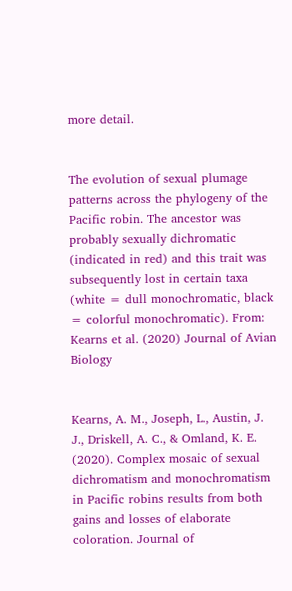more detail.


The evolution of sexual plumage patterns across the phylogeny of the Pacific robin. The ancestor was probably sexually dichromatic (indicated in red) and this trait was subsequently lost in certain taxa (white = dull monochromatic, black = colorful monochromatic). From: Kearns et al. (2020) Journal of Avian Biology


Kearns, A. M., Joseph, L., Austin, J. J., Driskell, A. C., & Omland, K. E. (2020). Complex mosaic of sexual dichromatism and monochromatism in Pacific robins results from both gains and losses of elaborate coloration. Journal of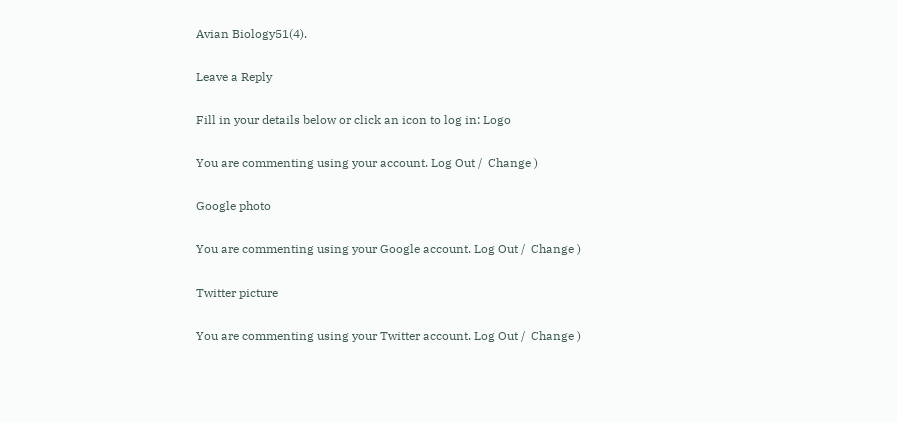Avian Biology51(4).

Leave a Reply

Fill in your details below or click an icon to log in: Logo

You are commenting using your account. Log Out /  Change )

Google photo

You are commenting using your Google account. Log Out /  Change )

Twitter picture

You are commenting using your Twitter account. Log Out /  Change )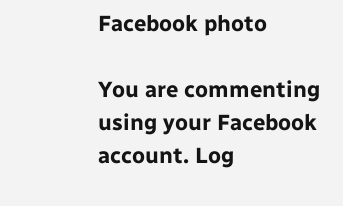Facebook photo

You are commenting using your Facebook account. Log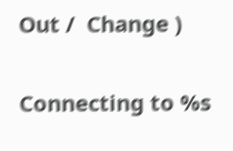Out /  Change )

Connecting to %s